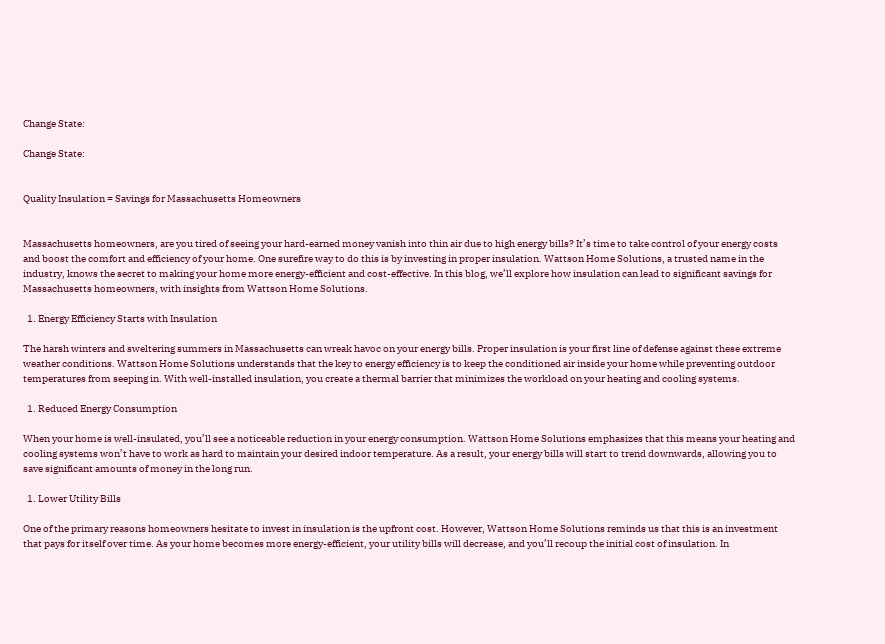Change State:

Change State:


Quality Insulation = Savings for Massachusetts Homeowners


Massachusetts homeowners, are you tired of seeing your hard-earned money vanish into thin air due to high energy bills? It’s time to take control of your energy costs and boost the comfort and efficiency of your home. One surefire way to do this is by investing in proper insulation. Wattson Home Solutions, a trusted name in the industry, knows the secret to making your home more energy-efficient and cost-effective. In this blog, we’ll explore how insulation can lead to significant savings for Massachusetts homeowners, with insights from Wattson Home Solutions.

  1. Energy Efficiency Starts with Insulation

The harsh winters and sweltering summers in Massachusetts can wreak havoc on your energy bills. Proper insulation is your first line of defense against these extreme weather conditions. Wattson Home Solutions understands that the key to energy efficiency is to keep the conditioned air inside your home while preventing outdoor temperatures from seeping in. With well-installed insulation, you create a thermal barrier that minimizes the workload on your heating and cooling systems.

  1. Reduced Energy Consumption

When your home is well-insulated, you’ll see a noticeable reduction in your energy consumption. Wattson Home Solutions emphasizes that this means your heating and cooling systems won’t have to work as hard to maintain your desired indoor temperature. As a result, your energy bills will start to trend downwards, allowing you to save significant amounts of money in the long run.

  1. Lower Utility Bills

One of the primary reasons homeowners hesitate to invest in insulation is the upfront cost. However, Wattson Home Solutions reminds us that this is an investment that pays for itself over time. As your home becomes more energy-efficient, your utility bills will decrease, and you’ll recoup the initial cost of insulation. In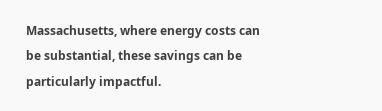Massachusetts, where energy costs can be substantial, these savings can be particularly impactful.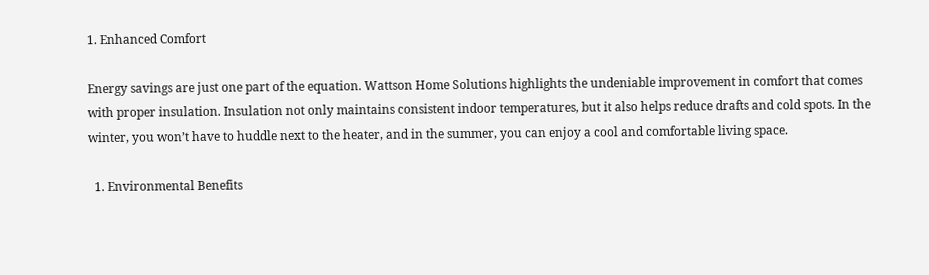1. Enhanced Comfort

Energy savings are just one part of the equation. Wattson Home Solutions highlights the undeniable improvement in comfort that comes with proper insulation. Insulation not only maintains consistent indoor temperatures, but it also helps reduce drafts and cold spots. In the winter, you won’t have to huddle next to the heater, and in the summer, you can enjoy a cool and comfortable living space.

  1. Environmental Benefits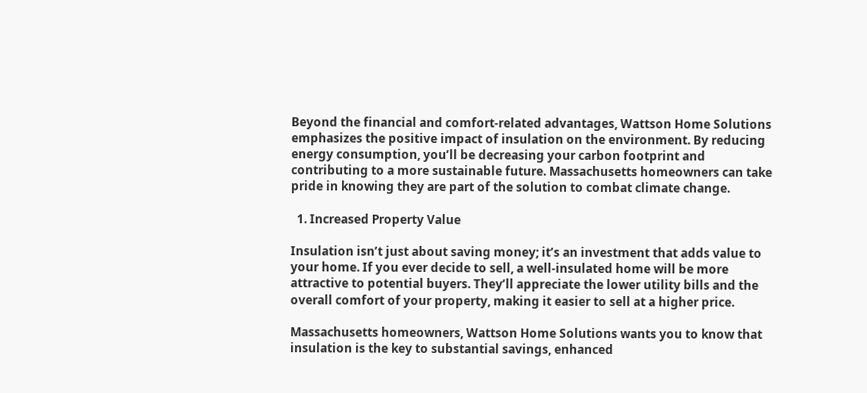Beyond the financial and comfort-related advantages, Wattson Home Solutions emphasizes the positive impact of insulation on the environment. By reducing energy consumption, you’ll be decreasing your carbon footprint and contributing to a more sustainable future. Massachusetts homeowners can take pride in knowing they are part of the solution to combat climate change.

  1. Increased Property Value

Insulation isn’t just about saving money; it’s an investment that adds value to your home. If you ever decide to sell, a well-insulated home will be more attractive to potential buyers. They’ll appreciate the lower utility bills and the overall comfort of your property, making it easier to sell at a higher price.

Massachusetts homeowners, Wattson Home Solutions wants you to know that insulation is the key to substantial savings, enhanced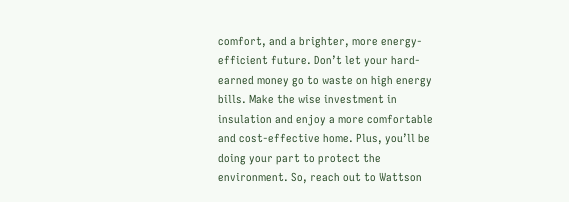comfort, and a brighter, more energy-efficient future. Don’t let your hard-earned money go to waste on high energy bills. Make the wise investment in insulation and enjoy a more comfortable and cost-effective home. Plus, you’ll be doing your part to protect the environment. So, reach out to Wattson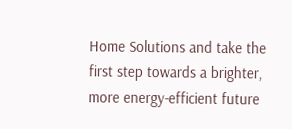Home Solutions and take the first step towards a brighter, more energy-efficient future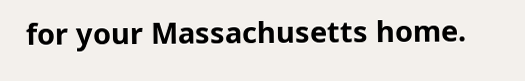for your Massachusetts home.